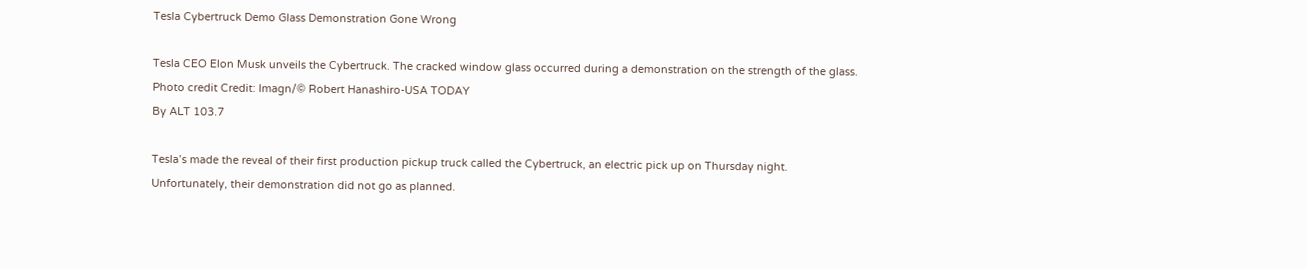Tesla Cybertruck Demo Glass Demonstration Gone Wrong

Tesla CEO Elon Musk unveils the Cybertruck. The cracked window glass occurred during a demonstration on the strength of the glass.
Photo credit Credit: Imagn/© Robert Hanashiro-USA TODAY
By ALT 103.7

Tesla’s made the reveal of their first production pickup truck called the Cybertruck, an electric pick up on Thursday night. Unfortunately, their demonstration did not go as planned.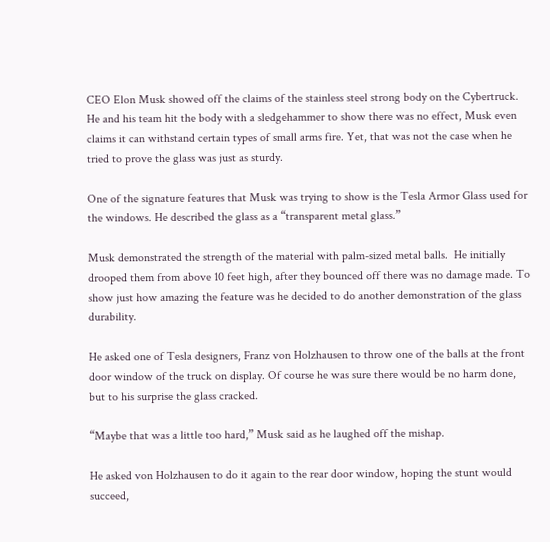CEO Elon Musk showed off the claims of the stainless steel strong body on the Cybertruck. He and his team hit the body with a sledgehammer to show there was no effect, Musk even claims it can withstand certain types of small arms fire. Yet, that was not the case when he tried to prove the glass was just as sturdy.

One of the signature features that Musk was trying to show is the Tesla Armor Glass used for the windows. He described the glass as a “transparent metal glass.”

Musk demonstrated the strength of the material with palm-sized metal balls.  He initially drooped them from above 10 feet high, after they bounced off there was no damage made. To show just how amazing the feature was he decided to do another demonstration of the glass durability.

He asked one of Tesla designers, Franz von Holzhausen to throw one of the balls at the front door window of the truck on display. Of course he was sure there would be no harm done, but to his surprise the glass cracked.

“Maybe that was a little too hard,” Musk said as he laughed off the mishap.

He asked von Holzhausen to do it again to the rear door window, hoping the stunt would succeed,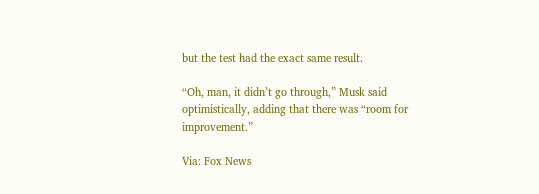but the test had the exact same result.

“Oh, man, it didn’t go through,” Musk said optimistically, adding that there was “room for improvement.”

Via: Fox News